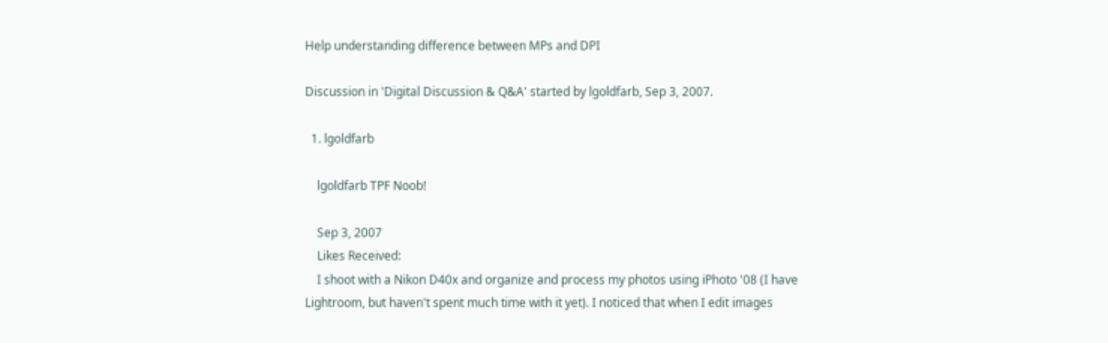Help understanding difference between MPs and DPI

Discussion in 'Digital Discussion & Q&A' started by lgoldfarb, Sep 3, 2007.

  1. lgoldfarb

    lgoldfarb TPF Noob!

    Sep 3, 2007
    Likes Received:
    I shoot with a Nikon D40x and organize and process my photos using iPhoto '08 (I have Lightroom, but haven't spent much time with it yet). I noticed that when I edit images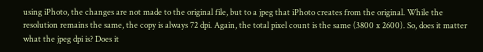using iPhoto, the changes are not made to the original file, but to a jpeg that iPhoto creates from the original. While the resolution remains the same, the copy is always 72 dpi. Again, the total pixel count is the same (3800 x 2600). So, does it matter what the jpeg dpi is? Does it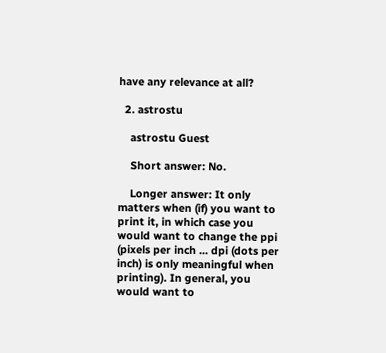have any relevance at all?

  2. astrostu

    astrostu Guest

    Short answer: No.

    Longer answer: It only matters when (if) you want to print it, in which case you would want to change the ppi (pixels per inch ... dpi (dots per inch) is only meaningful when printing). In general, you would want to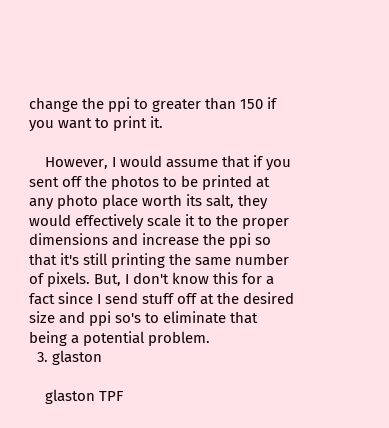change the ppi to greater than 150 if you want to print it.

    However, I would assume that if you sent off the photos to be printed at any photo place worth its salt, they would effectively scale it to the proper dimensions and increase the ppi so that it's still printing the same number of pixels. But, I don't know this for a fact since I send stuff off at the desired size and ppi so's to eliminate that being a potential problem.
  3. glaston

    glaston TPF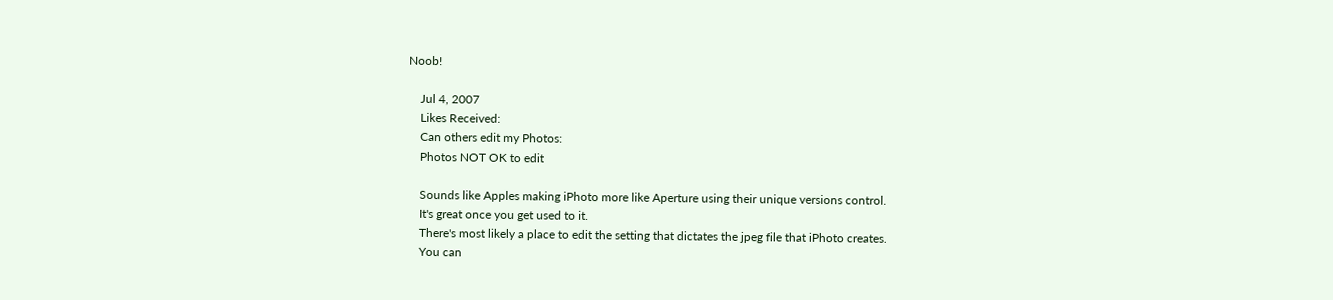Noob!

    Jul 4, 2007
    Likes Received:
    Can others edit my Photos:
    Photos NOT OK to edit

    Sounds like Apples making iPhoto more like Aperture using their unique versions control.
    It's great once you get used to it.
    There's most likely a place to edit the setting that dictates the jpeg file that iPhoto creates.
    You can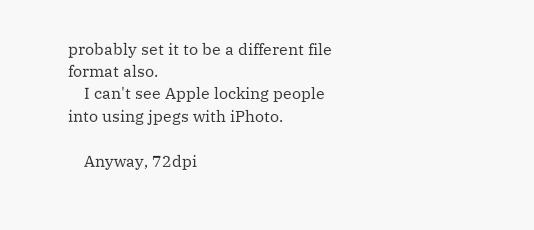probably set it to be a different file format also.
    I can't see Apple locking people into using jpegs with iPhoto.

    Anyway, 72dpi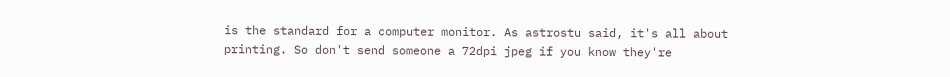is the standard for a computer monitor. As astrostu said, it's all about printing. So don't send someone a 72dpi jpeg if you know they're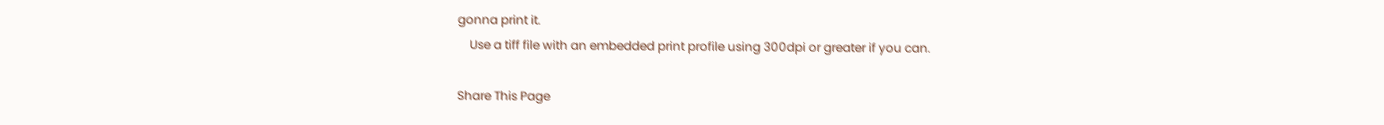gonna print it.
    Use a tiff file with an embedded print profile using 300dpi or greater if you can.

Share This Page